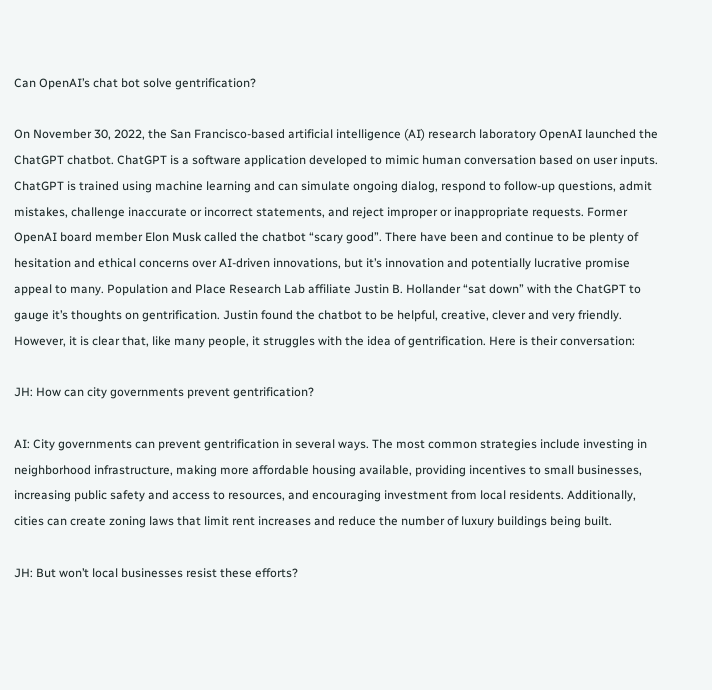Can OpenAI’s chat bot solve gentrification?

On November 30, 2022, the San Francisco-based artificial intelligence (AI) research laboratory OpenAI launched the ChatGPT chatbot. ChatGPT is a software application developed to mimic human conversation based on user inputs. ChatGPT is trained using machine learning and can simulate ongoing dialog, respond to follow-up questions, admit mistakes, challenge inaccurate or incorrect statements, and reject improper or inappropriate requests. Former OpenAI board member Elon Musk called the chatbot “scary good”. There have been and continue to be plenty of hesitation and ethical concerns over AI-driven innovations, but it’s innovation and potentially lucrative promise appeal to many. Population and Place Research Lab affiliate Justin B. Hollander “sat down” with the ChatGPT to gauge it’s thoughts on gentrification. Justin found the chatbot to be helpful, creative, clever and very friendly. However, it is clear that, like many people, it struggles with the idea of gentrification. Here is their conversation:

JH: How can city governments prevent gentrification?

AI: City governments can prevent gentrification in several ways. The most common strategies include investing in neighborhood infrastructure, making more affordable housing available, providing incentives to small businesses, increasing public safety and access to resources, and encouraging investment from local residents. Additionally, cities can create zoning laws that limit rent increases and reduce the number of luxury buildings being built.

JH: But won’t local businesses resist these efforts?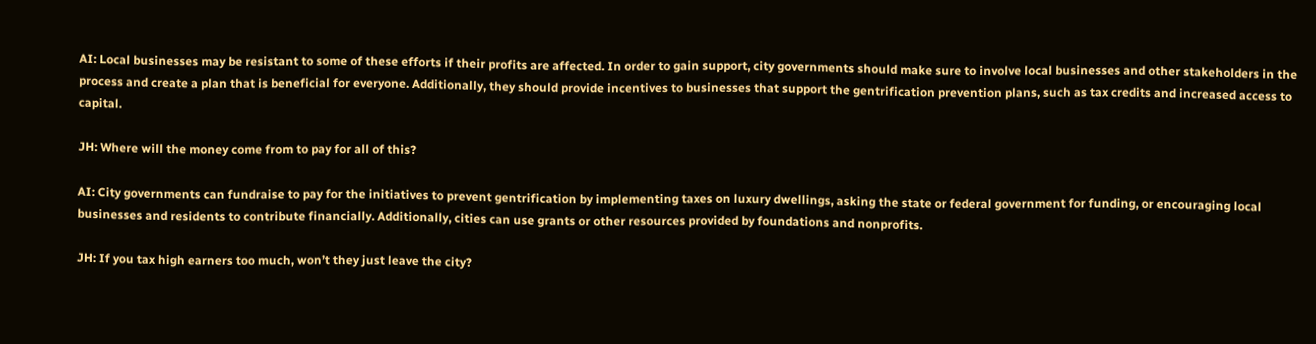AI: Local businesses may be resistant to some of these efforts if their profits are affected. In order to gain support, city governments should make sure to involve local businesses and other stakeholders in the process and create a plan that is beneficial for everyone. Additionally, they should provide incentives to businesses that support the gentrification prevention plans, such as tax credits and increased access to capital.

JH: Where will the money come from to pay for all of this?

AI: City governments can fundraise to pay for the initiatives to prevent gentrification by implementing taxes on luxury dwellings, asking the state or federal government for funding, or encouraging local businesses and residents to contribute financially. Additionally, cities can use grants or other resources provided by foundations and nonprofits.

JH: If you tax high earners too much, won’t they just leave the city?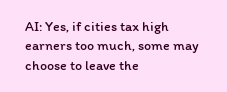AI: Yes, if cities tax high earners too much, some may choose to leave the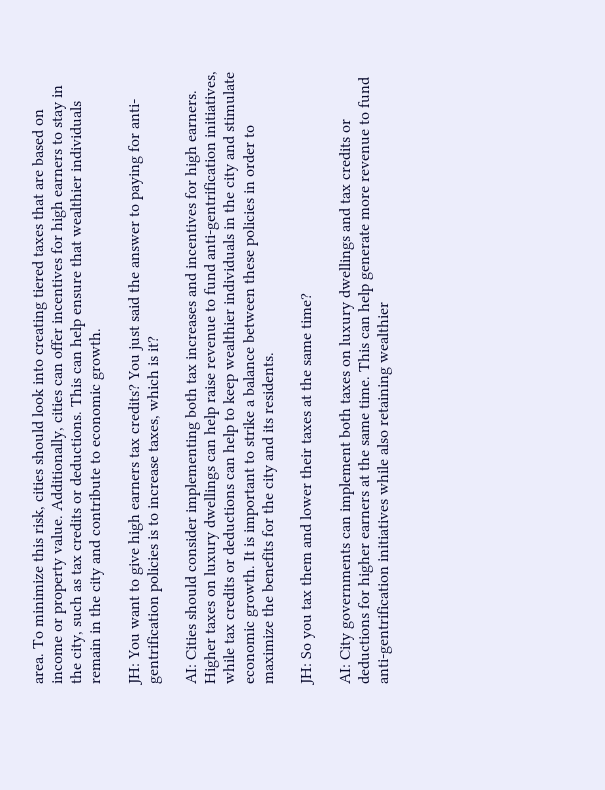area. To minimize this risk, cities should look into creating tiered taxes that are based on income or property value. Additionally, cities can offer incentives for high earners to stay in the city, such as tax credits or deductions. This can help ensure that wealthier individuals remain in the city and contribute to economic growth.

JH: You want to give high earners tax credits? You just said the answer to paying for anti-gentrification policies is to increase taxes, which is it?

AI: Cities should consider implementing both tax increases and incentives for high earners. Higher taxes on luxury dwellings can help raise revenue to fund anti-gentrification initiatives, while tax credits or deductions can help to keep wealthier individuals in the city and stimulate economic growth. It is important to strike a balance between these policies in order to maximize the benefits for the city and its residents.

JH: So you tax them and lower their taxes at the same time?

AI: City governments can implement both taxes on luxury dwellings and tax credits or deductions for higher earners at the same time. This can help generate more revenue to fund anti-gentrification initiatives while also retaining wealthier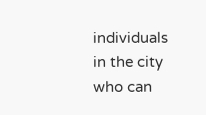individuals in the city who can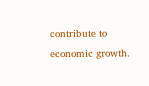contribute to economic growth.